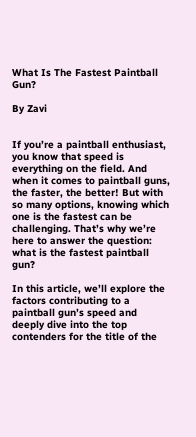What Is The Fastest Paintball Gun?

By Zavi


If you’re a paintball enthusiast, you know that speed is everything on the field. And when it comes to paintball guns, the faster, the better! But with so many options, knowing which one is the fastest can be challenging. That’s why we’re here to answer the question: what is the fastest paintball gun?

In this article, we’ll explore the factors contributing to a paintball gun’s speed and deeply dive into the top contenders for the title of the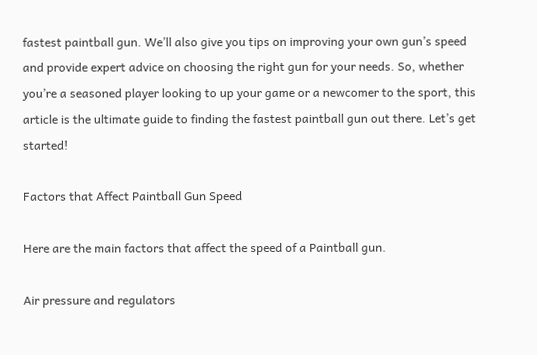fastest paintball gun. We’ll also give you tips on improving your own gun’s speed and provide expert advice on choosing the right gun for your needs. So, whether you’re a seasoned player looking to up your game or a newcomer to the sport, this article is the ultimate guide to finding the fastest paintball gun out there. Let’s get started!

Factors that Affect Paintball Gun Speed

Here are the main factors that affect the speed of a Paintball gun.

Air pressure and regulators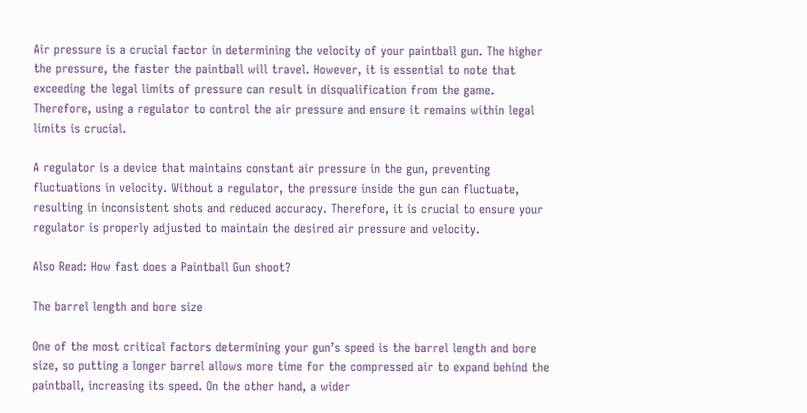Air pressure is a crucial factor in determining the velocity of your paintball gun. The higher the pressure, the faster the paintball will travel. However, it is essential to note that exceeding the legal limits of pressure can result in disqualification from the game. Therefore, using a regulator to control the air pressure and ensure it remains within legal limits is crucial.

A regulator is a device that maintains constant air pressure in the gun, preventing fluctuations in velocity. Without a regulator, the pressure inside the gun can fluctuate, resulting in inconsistent shots and reduced accuracy. Therefore, it is crucial to ensure your regulator is properly adjusted to maintain the desired air pressure and velocity.

Also Read: How fast does a Paintball Gun shoot?

The barrel length and bore size

One of the most critical factors determining your gun’s speed is the barrel length and bore size, so putting a longer barrel allows more time for the compressed air to expand behind the paintball, increasing its speed. On the other hand, a wider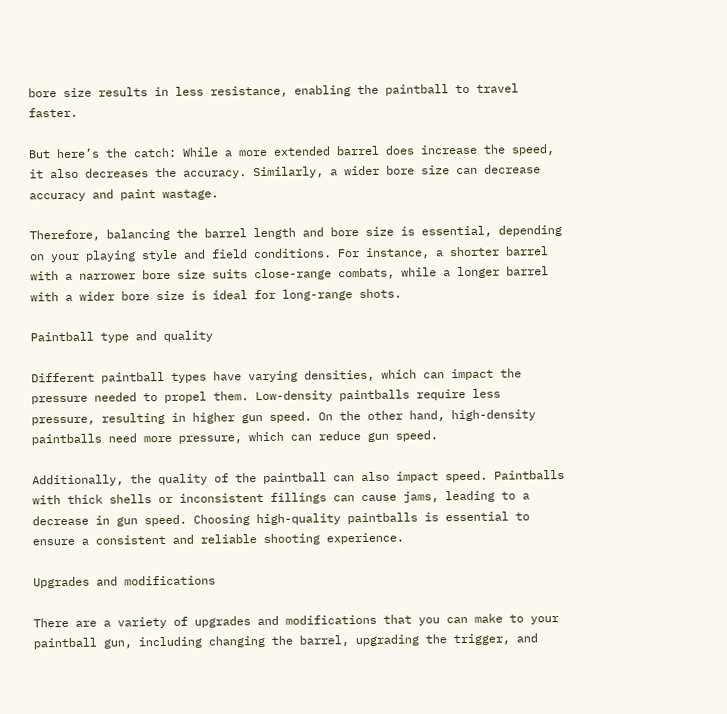bore size results in less resistance, enabling the paintball to travel faster.

But here’s the catch: While a more extended barrel does increase the speed, it also decreases the accuracy. Similarly, a wider bore size can decrease accuracy and paint wastage.

Therefore, balancing the barrel length and bore size is essential, depending on your playing style and field conditions. For instance, a shorter barrel with a narrower bore size suits close-range combats, while a longer barrel with a wider bore size is ideal for long-range shots.

Paintball type and quality

Different paintball types have varying densities, which can impact the pressure needed to propel them. Low-density paintballs require less pressure, resulting in higher gun speed. On the other hand, high-density paintballs need more pressure, which can reduce gun speed.

Additionally, the quality of the paintball can also impact speed. Paintballs with thick shells or inconsistent fillings can cause jams, leading to a decrease in gun speed. Choosing high-quality paintballs is essential to ensure a consistent and reliable shooting experience.

Upgrades and modifications

There are a variety of upgrades and modifications that you can make to your paintball gun, including changing the barrel, upgrading the trigger, and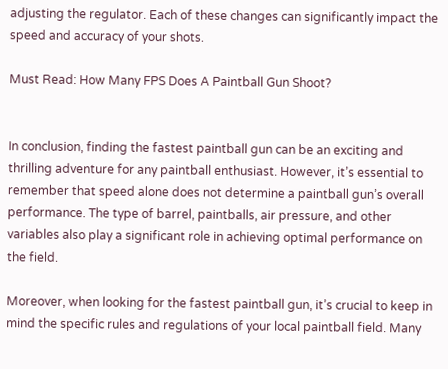adjusting the regulator. Each of these changes can significantly impact the speed and accuracy of your shots.

Must Read: How Many FPS Does A Paintball Gun Shoot?


In conclusion, finding the fastest paintball gun can be an exciting and thrilling adventure for any paintball enthusiast. However, it’s essential to remember that speed alone does not determine a paintball gun’s overall performance. The type of barrel, paintballs, air pressure, and other variables also play a significant role in achieving optimal performance on the field.

Moreover, when looking for the fastest paintball gun, it’s crucial to keep in mind the specific rules and regulations of your local paintball field. Many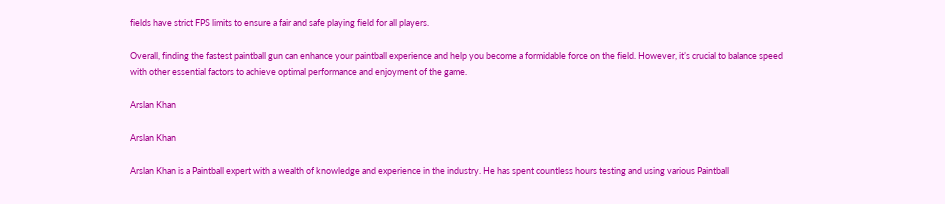fields have strict FPS limits to ensure a fair and safe playing field for all players.

Overall, finding the fastest paintball gun can enhance your paintball experience and help you become a formidable force on the field. However, it’s crucial to balance speed with other essential factors to achieve optimal performance and enjoyment of the game.

Arslan Khan

Arslan Khan

Arslan Khan is a Paintball expert with a wealth of knowledge and experience in the industry. He has spent countless hours testing and using various Paintball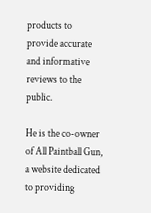products to provide accurate and informative reviews to the public.

He is the co-owner of All Paintball Gun, a website dedicated to providing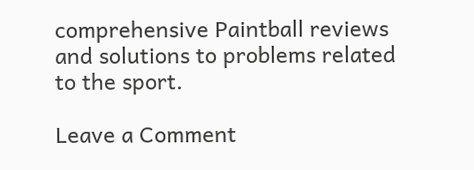comprehensive Paintball reviews and solutions to problems related to the sport.

Leave a Comment